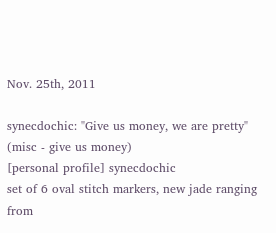Nov. 25th, 2011

synecdochic: "Give us money, we are pretty" (misc - give us money)
[personal profile] synecdochic
set of 6 oval stitch markers, new jade ranging from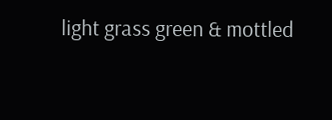light grass green & mottled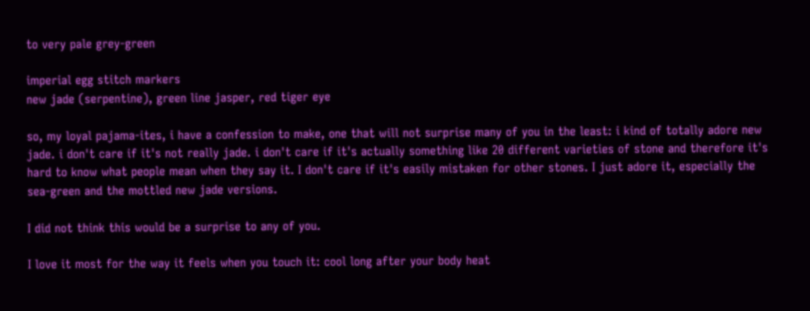to very pale grey-green

imperial egg stitch markers
new jade (serpentine), green line jasper, red tiger eye

so, my loyal pajama-ites, i have a confession to make, one that will not surprise many of you in the least: i kind of totally adore new jade. i don't care if it's not really jade. i don't care if it's actually something like 20 different varieties of stone and therefore it's hard to know what people mean when they say it. I don't care if it's easily mistaken for other stones. I just adore it, especially the sea-green and the mottled new jade versions.

I did not think this would be a surprise to any of you.

I love it most for the way it feels when you touch it: cool long after your body heat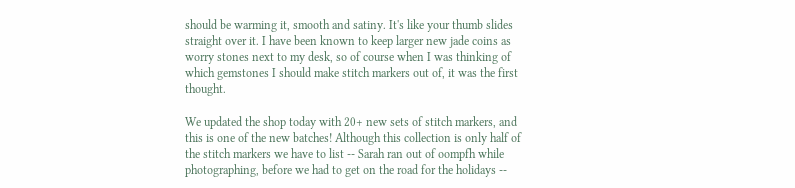should be warming it, smooth and satiny. It's like your thumb slides straight over it. I have been known to keep larger new jade coins as worry stones next to my desk, so of course when I was thinking of which gemstones I should make stitch markers out of, it was the first thought.

We updated the shop today with 20+ new sets of stitch markers, and this is one of the new batches! Although this collection is only half of the stitch markers we have to list -- Sarah ran out of oompfh while photographing, before we had to get on the road for the holidays --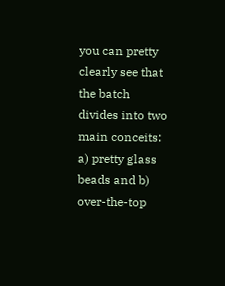you can pretty clearly see that the batch divides into two main conceits: a) pretty glass beads and b) over-the-top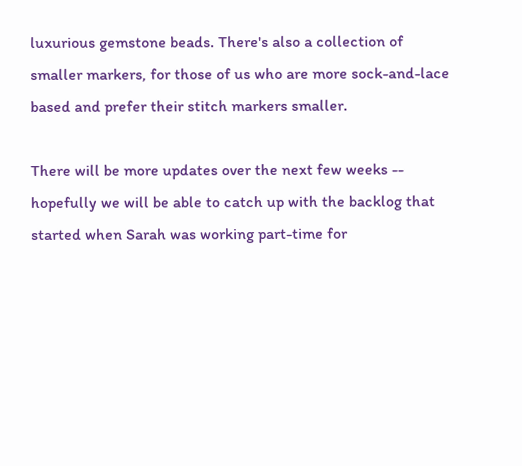luxurious gemstone beads. There's also a collection of smaller markers, for those of us who are more sock-and-lace based and prefer their stitch markers smaller.

There will be more updates over the next few weeks -- hopefully we will be able to catch up with the backlog that started when Sarah was working part-time for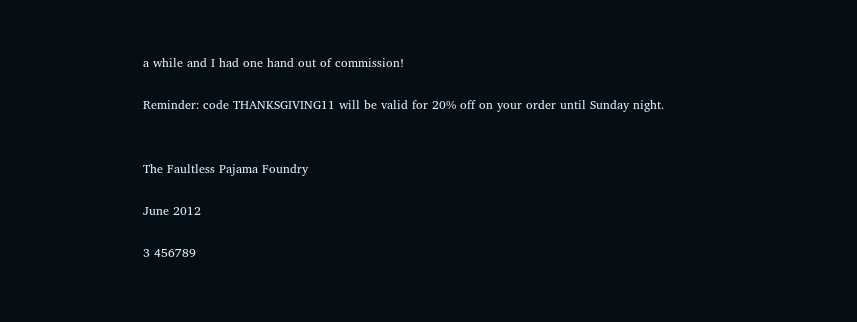a while and I had one hand out of commission!

Reminder: code THANKSGIVING11 will be valid for 20% off on your order until Sunday night.


The Faultless Pajama Foundry

June 2012

3 456789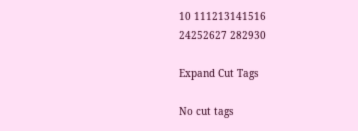10 111213141516
24252627 282930

Expand Cut Tags

No cut tags